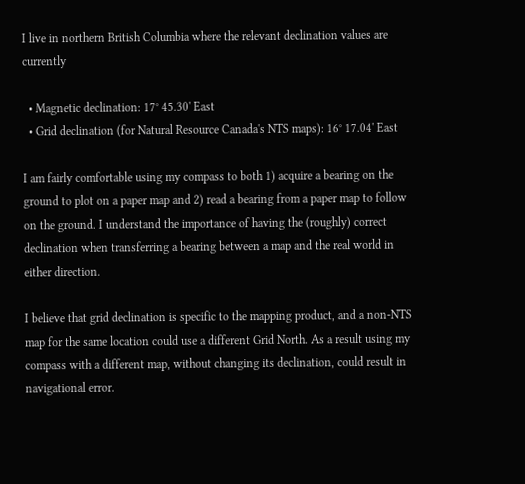I live in northern British Columbia where the relevant declination values are currently

  • Magnetic declination: 17° 45.30' East
  • Grid declination (for Natural Resource Canada's NTS maps): 16° 17.04' East

I am fairly comfortable using my compass to both 1) acquire a bearing on the ground to plot on a paper map and 2) read a bearing from a paper map to follow on the ground. I understand the importance of having the (roughly) correct declination when transferring a bearing between a map and the real world in either direction.

I believe that grid declination is specific to the mapping product, and a non-NTS map for the same location could use a different Grid North. As a result using my compass with a different map, without changing its declination, could result in navigational error.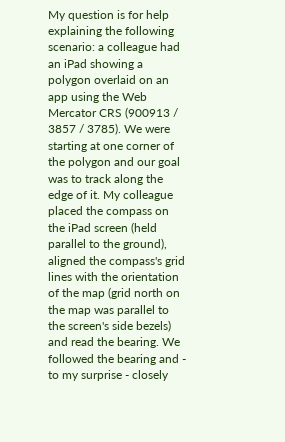My question is for help explaining the following scenario: a colleague had an iPad showing a polygon overlaid on an app using the Web Mercator CRS (900913 / 3857 / 3785). We were starting at one corner of the polygon and our goal was to track along the edge of it. My colleague placed the compass on the iPad screen (held parallel to the ground), aligned the compass's grid lines with the orientation of the map (grid north on the map was parallel to the screen's side bezels) and read the bearing. We followed the bearing and - to my surprise - closely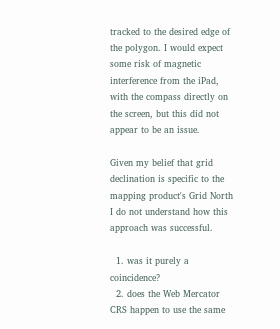tracked to the desired edge of the polygon. I would expect some risk of magnetic interference from the iPad, with the compass directly on the screen, but this did not appear to be an issue.

Given my belief that grid declination is specific to the mapping product's Grid North I do not understand how this approach was successful.

  1. was it purely a coincidence?
  2. does the Web Mercator CRS happen to use the same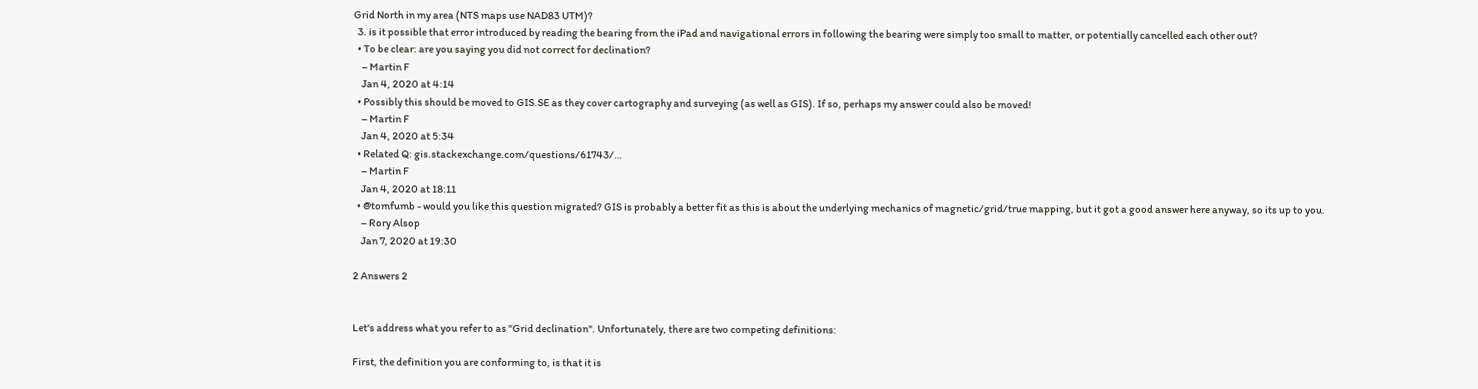Grid North in my area (NTS maps use NAD83 UTM)?
  3. is it possible that error introduced by reading the bearing from the iPad and navigational errors in following the bearing were simply too small to matter, or potentially cancelled each other out?
  • To be clear: are you saying you did not correct for declination?
    – Martin F
    Jan 4, 2020 at 4:14
  • Possibly this should be moved to GIS.SE as they cover cartography and surveying (as well as GIS). If so, perhaps my answer could also be moved!
    – Martin F
    Jan 4, 2020 at 5:34
  • Related Q: gis.stackexchange.com/questions/61743/…
    – Martin F
    Jan 4, 2020 at 18:11
  • @tomfumb - would you like this question migrated? GIS is probably a better fit as this is about the underlying mechanics of magnetic/grid/true mapping, but it got a good answer here anyway, so its up to you.
    – Rory Alsop
    Jan 7, 2020 at 19:30

2 Answers 2


Let's address what you refer to as "Grid declination". Unfortunately, there are two competing definitions:

First, the definition you are conforming to, is that it is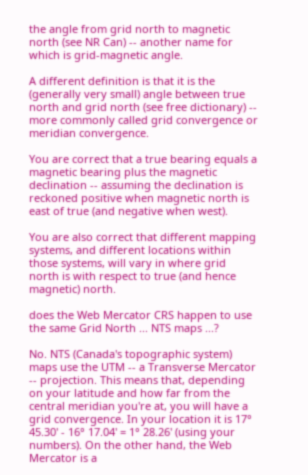the angle from grid north to magnetic north (see NR Can) -- another name for which is grid-magnetic angle.

A different definition is that it is the (generally very small) angle between true north and grid north (see free dictionary) -- more commonly called grid convergence or meridian convergence.

You are correct that a true bearing equals a magnetic bearing plus the magnetic declination -- assuming the declination is reckoned positive when magnetic north is east of true (and negative when west).

You are also correct that different mapping systems, and different locations within those systems, will vary in where grid north is with respect to true (and hence magnetic) north.

does the Web Mercator CRS happen to use the same Grid North ... NTS maps ...?

No. NTS (Canada's topographic system) maps use the UTM -- a Transverse Mercator -- projection. This means that, depending on your latitude and how far from the central meridian you're at, you will have a grid convergence. In your location it is 17° 45.30' - 16° 17.04' = 1° 28.26' (using your numbers). On the other hand, the Web Mercator is a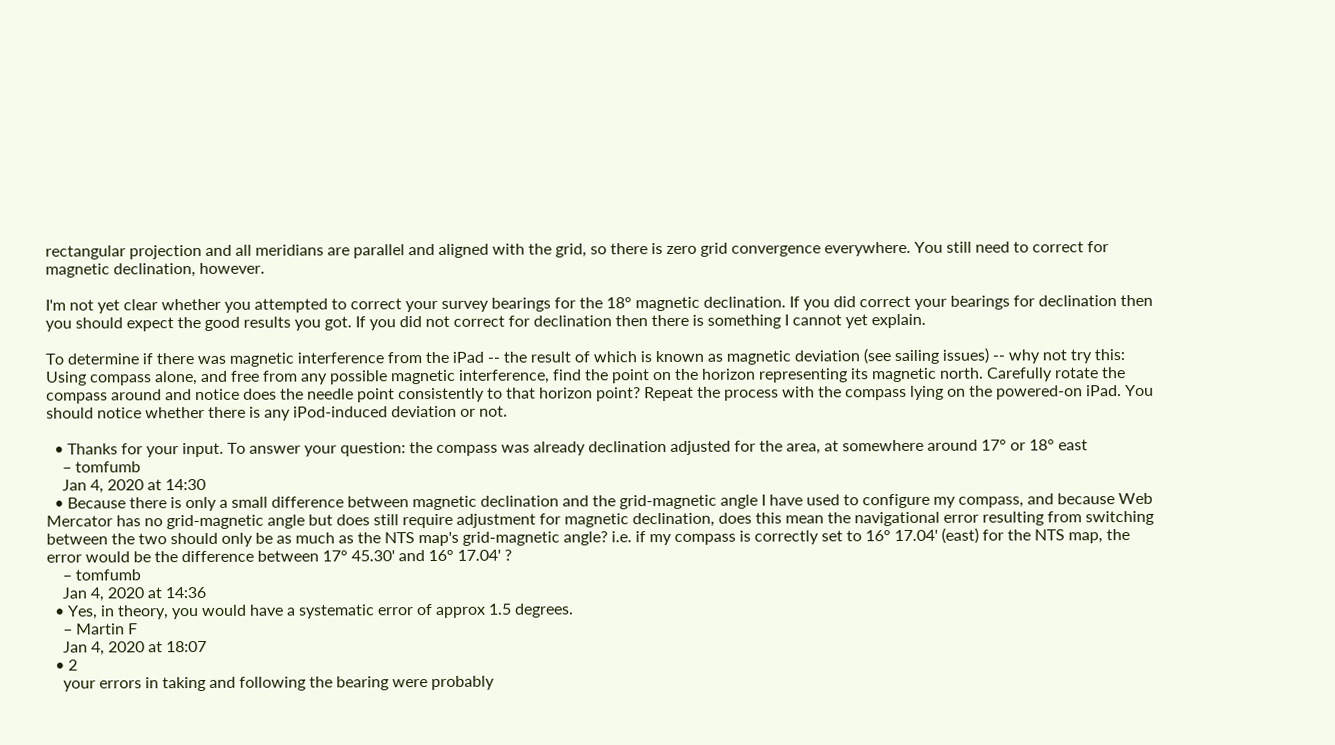rectangular projection and all meridians are parallel and aligned with the grid, so there is zero grid convergence everywhere. You still need to correct for magnetic declination, however.

I'm not yet clear whether you attempted to correct your survey bearings for the 18° magnetic declination. If you did correct your bearings for declination then you should expect the good results you got. If you did not correct for declination then there is something I cannot yet explain.

To determine if there was magnetic interference from the iPad -- the result of which is known as magnetic deviation (see sailing issues) -- why not try this: Using compass alone, and free from any possible magnetic interference, find the point on the horizon representing its magnetic north. Carefully rotate the compass around and notice does the needle point consistently to that horizon point? Repeat the process with the compass lying on the powered-on iPad. You should notice whether there is any iPod-induced deviation or not.

  • Thanks for your input. To answer your question: the compass was already declination adjusted for the area, at somewhere around 17° or 18° east
    – tomfumb
    Jan 4, 2020 at 14:30
  • Because there is only a small difference between magnetic declination and the grid-magnetic angle I have used to configure my compass, and because Web Mercator has no grid-magnetic angle but does still require adjustment for magnetic declination, does this mean the navigational error resulting from switching between the two should only be as much as the NTS map's grid-magnetic angle? i.e. if my compass is correctly set to 16° 17.04' (east) for the NTS map, the error would be the difference between 17° 45.30' and 16° 17.04' ?
    – tomfumb
    Jan 4, 2020 at 14:36
  • Yes, in theory, you would have a systematic error of approx 1.5 degrees.
    – Martin F
    Jan 4, 2020 at 18:07
  • 2
    your errors in taking and following the bearing were probably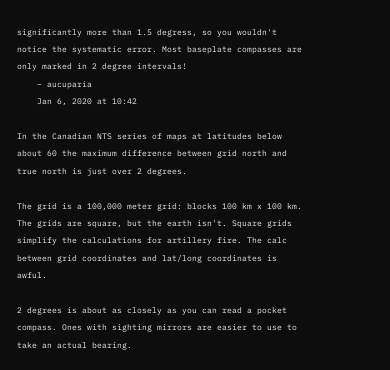significantly more than 1.5 degress, so you wouldn't notice the systematic error. Most baseplate compasses are only marked in 2 degree intervals!
    – aucuparia
    Jan 6, 2020 at 10:42

In the Canadian NTS series of maps at latitudes below about 60 the maximum difference between grid north and true north is just over 2 degrees.

The grid is a 100,000 meter grid: blocks 100 km x 100 km. The grids are square, but the earth isn't. Square grids simplify the calculations for artillery fire. The calc between grid coordinates and lat/long coordinates is awful.

2 degrees is about as closely as you can read a pocket compass. Ones with sighting mirrors are easier to use to take an actual bearing.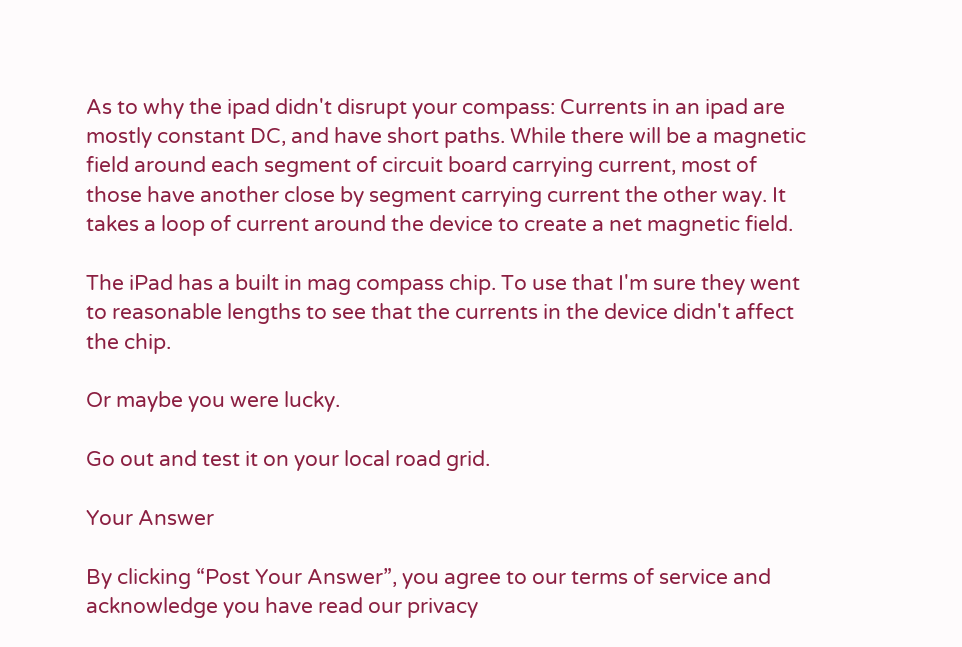As to why the ipad didn't disrupt your compass: Currents in an ipad are mostly constant DC, and have short paths. While there will be a magnetic field around each segment of circuit board carrying current, most of those have another close by segment carrying current the other way. It takes a loop of current around the device to create a net magnetic field.

The iPad has a built in mag compass chip. To use that I'm sure they went to reasonable lengths to see that the currents in the device didn't affect the chip.

Or maybe you were lucky.

Go out and test it on your local road grid.

Your Answer

By clicking “Post Your Answer”, you agree to our terms of service and acknowledge you have read our privacy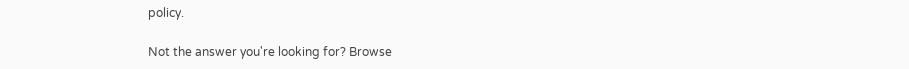policy.

Not the answer you're looking for? Browse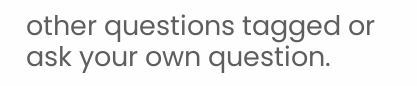other questions tagged or ask your own question.